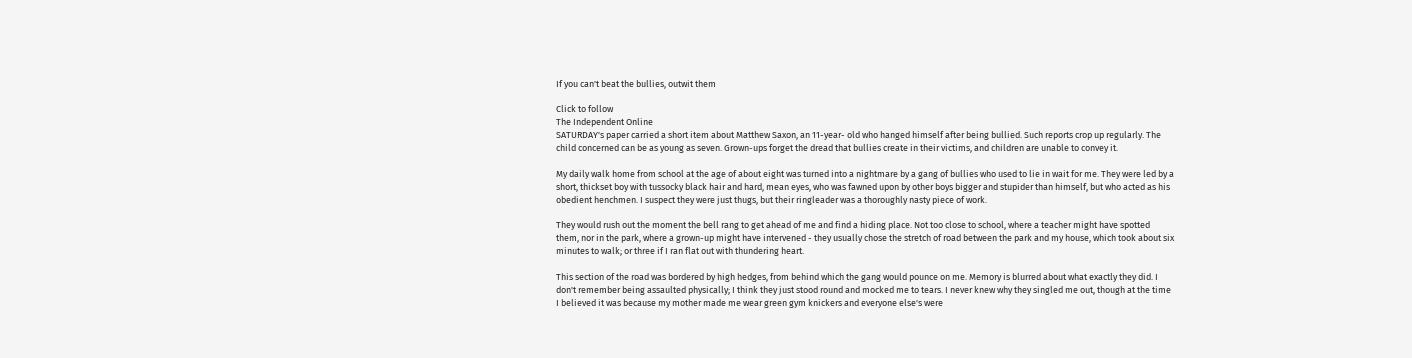If you can't beat the bullies, outwit them

Click to follow
The Independent Online
SATURDAY's paper carried a short item about Matthew Saxon, an 11-year- old who hanged himself after being bullied. Such reports crop up regularly. The child concerned can be as young as seven. Grown-ups forget the dread that bullies create in their victims, and children are unable to convey it.

My daily walk home from school at the age of about eight was turned into a nightmare by a gang of bullies who used to lie in wait for me. They were led by a short, thickset boy with tussocky black hair and hard, mean eyes, who was fawned upon by other boys bigger and stupider than himself, but who acted as his obedient henchmen. I suspect they were just thugs, but their ringleader was a thoroughly nasty piece of work.

They would rush out the moment the bell rang to get ahead of me and find a hiding place. Not too close to school, where a teacher might have spotted them, nor in the park, where a grown-up might have intervened - they usually chose the stretch of road between the park and my house, which took about six minutes to walk; or three if I ran flat out with thundering heart.

This section of the road was bordered by high hedges, from behind which the gang would pounce on me. Memory is blurred about what exactly they did. I don't remember being assaulted physically; I think they just stood round and mocked me to tears. I never knew why they singled me out, though at the time I believed it was because my mother made me wear green gym knickers and everyone else's were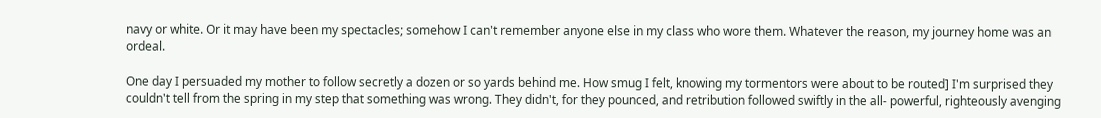navy or white. Or it may have been my spectacles; somehow I can't remember anyone else in my class who wore them. Whatever the reason, my journey home was an ordeal.

One day I persuaded my mother to follow secretly a dozen or so yards behind me. How smug I felt, knowing my tormentors were about to be routed] I'm surprised they couldn't tell from the spring in my step that something was wrong. They didn't, for they pounced, and retribution followed swiftly in the all- powerful, righteously avenging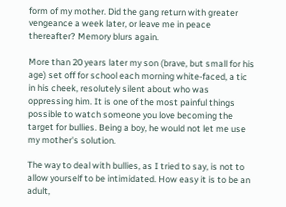form of my mother. Did the gang return with greater vengeance a week later, or leave me in peace thereafter? Memory blurs again.

More than 20 years later my son (brave, but small for his age) set off for school each morning white-faced, a tic in his cheek, resolutely silent about who was oppressing him. It is one of the most painful things possible to watch someone you love becoming the target for bullies. Being a boy, he would not let me use my mother's solution.

The way to deal with bullies, as I tried to say, is not to allow yourself to be intimidated. How easy it is to be an adult,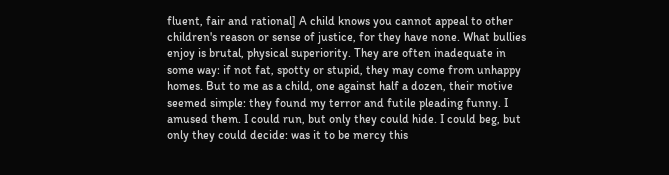fluent, fair and rational] A child knows you cannot appeal to other children's reason or sense of justice, for they have none. What bullies enjoy is brutal, physical superiority. They are often inadequate in some way: if not fat, spotty or stupid, they may come from unhappy homes. But to me as a child, one against half a dozen, their motive seemed simple: they found my terror and futile pleading funny. I amused them. I could run, but only they could hide. I could beg, but only they could decide: was it to be mercy this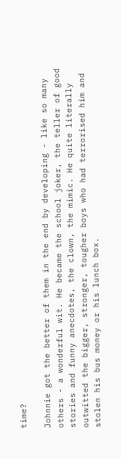time?

Johnnie got the better of them in the end by developing - like so many others - a wonderful wit. He became the school joker, the teller of good stories and funny anecdotes, the clown, the mimic. He quite literally outwitted the bigger, stronger, tougher boys who had terrorised him and stolen his bus money or his lunch box.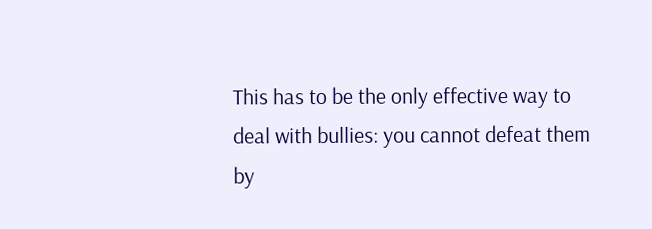This has to be the only effective way to deal with bullies: you cannot defeat them by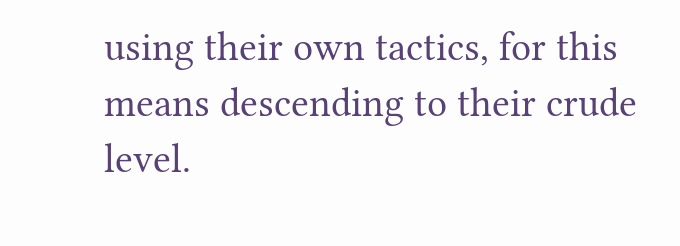using their own tactics, for this means descending to their crude level.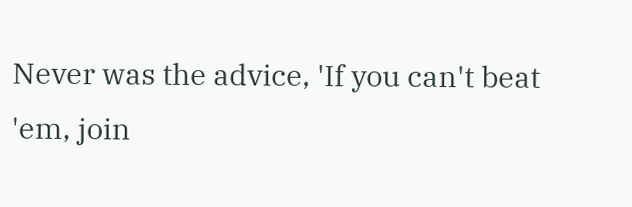Never was the advice, 'If you can't beat 'em, join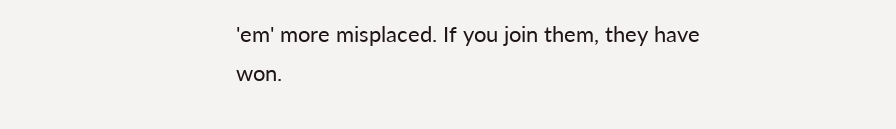'em' more misplaced. If you join them, they have won.